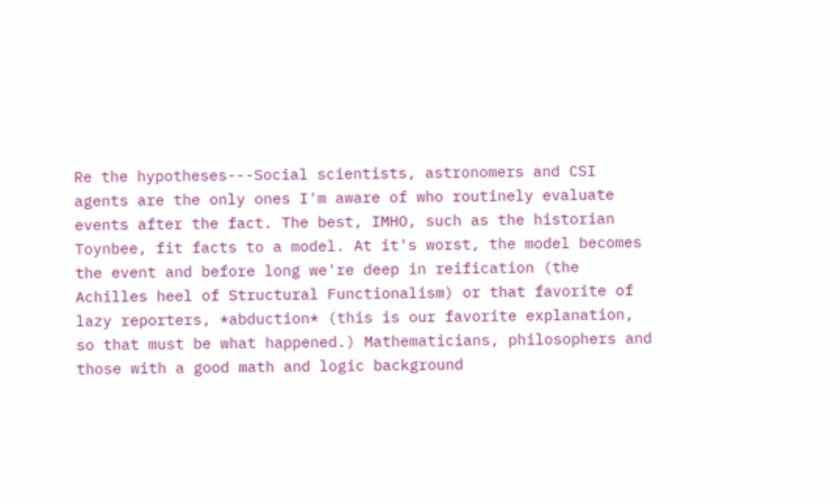Re the hypotheses---Social scientists, astronomers and CSI agents are the only ones I'm aware of who routinely evaluate events after the fact. The best, IMHO, such as the historian Toynbee, fit facts to a model. At it's worst, the model becomes the event and before long we're deep in reification (the Achilles heel of Structural Functionalism) or that favorite of lazy reporters, *abduction* (this is our favorite explanation, so that must be what happened.) Mathematicians, philosophers and those with a good math and logic background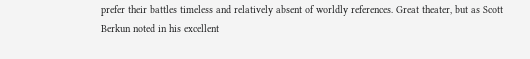prefer their battles timeless and relatively absent of worldly references. Great theater, but as Scott Berkun noted in his excellent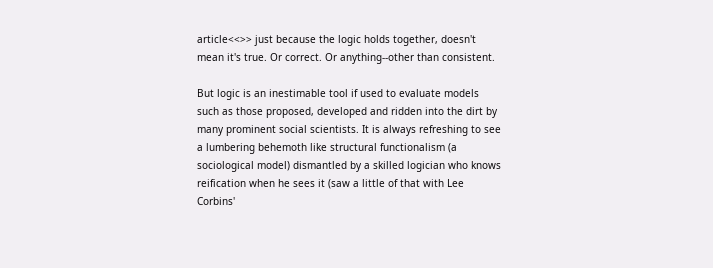article<<>> just because the logic holds together, doesn't mean it's true. Or correct. Or anything--other than consistent.

But logic is an inestimable tool if used to evaluate models such as those proposed, developed and ridden into the dirt by many prominent social scientists. It is always refreshing to see a lumbering behemoth like structural functionalism (a sociological model) dismantled by a skilled logician who knows reification when he sees it (saw a little of that with Lee Corbins'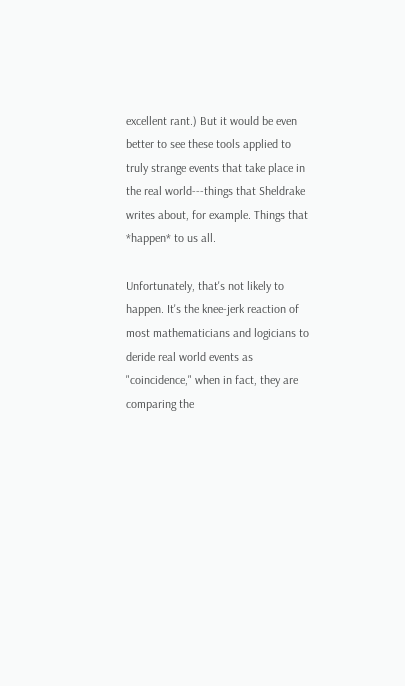excellent rant.) But it would be even better to see these tools applied to truly strange events that take place in the real world---things that Sheldrake writes about, for example. Things that *happen* to us all.

Unfortunately, that's not likely to happen. It's the knee-jerk reaction of most mathematicians and logicians to deride real world events as "coincidence," when in fact, they are comparing the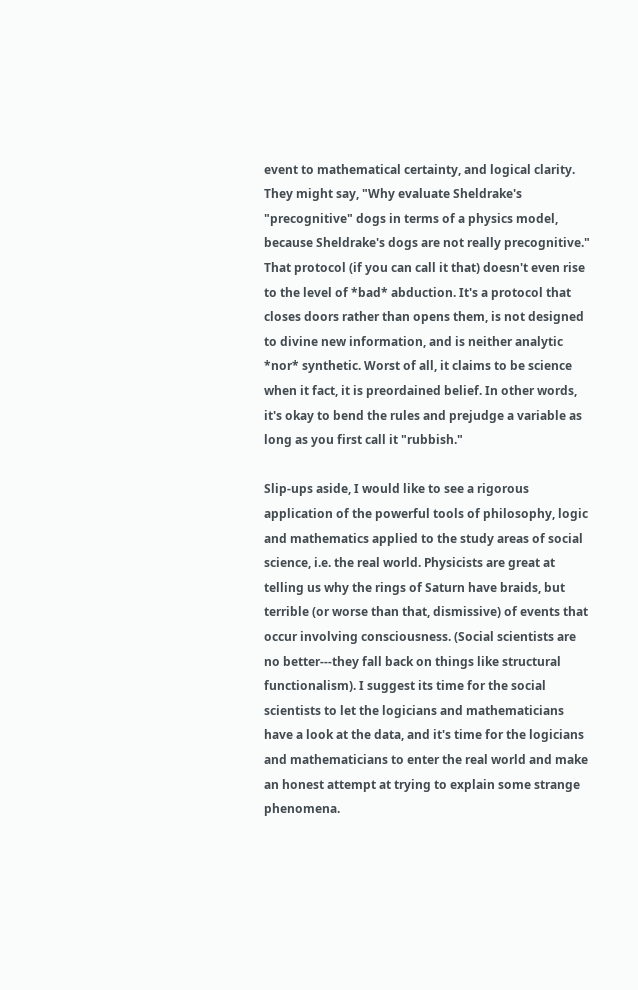event to mathematical certainty, and logical clarity. They might say, "Why evaluate Sheldrake's "precognitive" dogs in terms of a physics model, because Sheldrake's dogs are not really precognitive." That protocol (if you can call it that) doesn't even rise to the level of *bad* abduction. It's a protocol that closes doors rather than opens them, is not designed to divine new information, and is neither analytic *nor* synthetic. Worst of all, it claims to be science when it fact, it is preordained belief. In other words, it's okay to bend the rules and prejudge a variable as long as you first call it "rubbish."

Slip-ups aside, I would like to see a rigorous application of the powerful tools of philosophy, logic and mathematics applied to the study areas of social science, i.e. the real world. Physicists are great at telling us why the rings of Saturn have braids, but terrible (or worse than that, dismissive) of events that occur involving consciousness. (Social scientists are no better---they fall back on things like structural functionalism). I suggest its time for the social scientists to let the logicians and mathematicians have a look at the data, and it's time for the logicians and mathematicians to enter the real world and make an honest attempt at trying to explain some strange phenomena.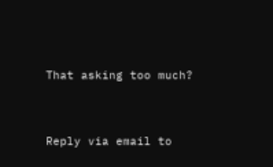That asking too much?


Reply via email to